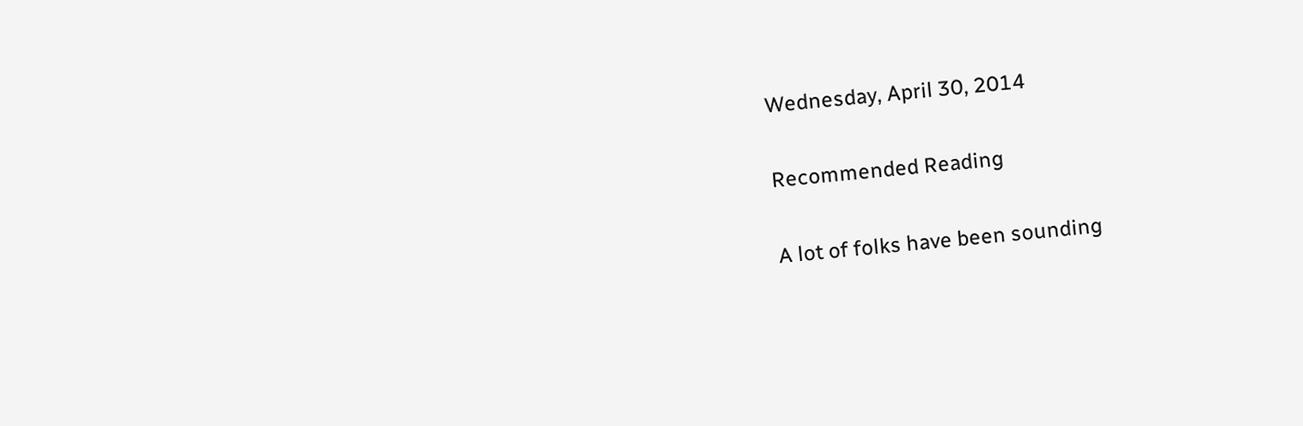Wednesday, April 30, 2014

Recommended Reading

A lot of folks have been sounding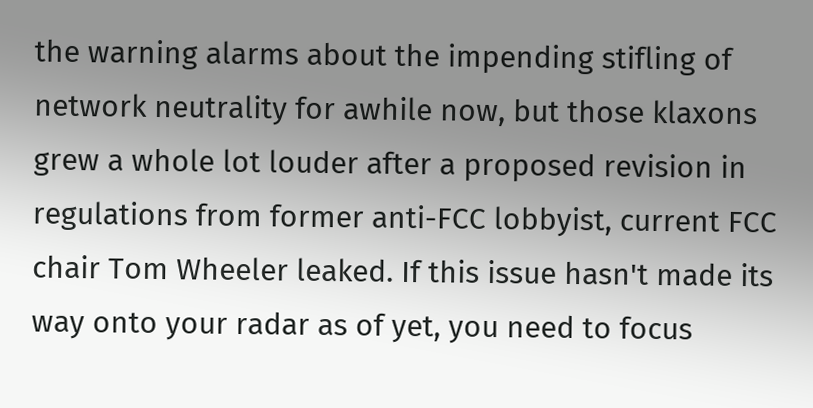the warning alarms about the impending stifling of network neutrality for awhile now, but those klaxons grew a whole lot louder after a proposed revision in regulations from former anti-FCC lobbyist, current FCC chair Tom Wheeler leaked. If this issue hasn't made its way onto your radar as of yet, you need to focus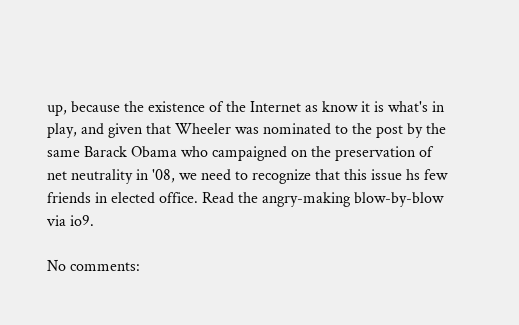up, because the existence of the Internet as know it is what's in play, and given that Wheeler was nominated to the post by the same Barack Obama who campaigned on the preservation of net neutrality in '08, we need to recognize that this issue hs few friends in elected office. Read the angry-making blow-by-blow via io9.

No comments: